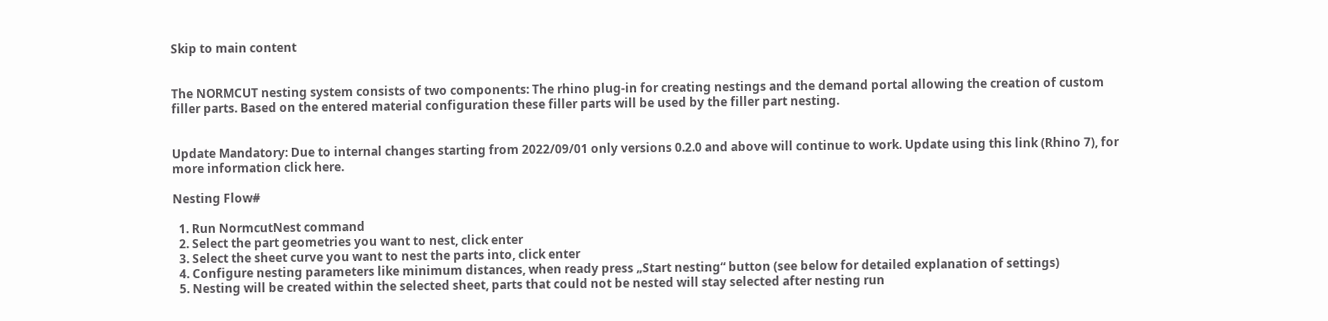Skip to main content


The NORMCUT nesting system consists of two components: The rhino plug-in for creating nestings and the demand portal allowing the creation of custom filler parts. Based on the entered material configuration these filler parts will be used by the filler part nesting.


Update Mandatory: Due to internal changes starting from 2022/09/01 only versions 0.2.0 and above will continue to work. Update using this link (Rhino 7), for more information click here.

Nesting Flow#

  1. Run NormcutNest command
  2. Select the part geometries you want to nest, click enter
  3. Select the sheet curve you want to nest the parts into, click enter
  4. Configure nesting parameters like minimum distances, when ready press „Start nesting“ button (see below for detailed explanation of settings)
  5. Nesting will be created within the selected sheet, parts that could not be nested will stay selected after nesting run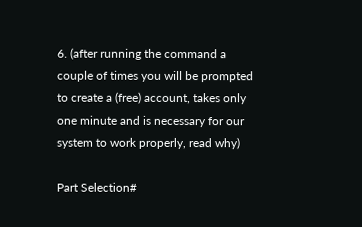6. (after running the command a couple of times you will be prompted to create a (free) account, takes only one minute and is necessary for our system to work properly, read why)

Part Selection#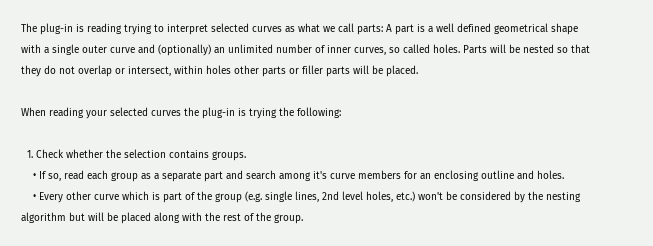The plug-in is reading trying to interpret selected curves as what we call parts: A part is a well defined geometrical shape with a single outer curve and (optionally) an unlimited number of inner curves, so called holes. Parts will be nested so that they do not overlap or intersect, within holes other parts or filler parts will be placed.

When reading your selected curves the plug-in is trying the following:

  1. Check whether the selection contains groups.
    • If so, read each group as a separate part and search among it's curve members for an enclosing outline and holes.
    • Every other curve which is part of the group (e.g. single lines, 2nd level holes, etc.) won't be considered by the nesting algorithm but will be placed along with the rest of the group.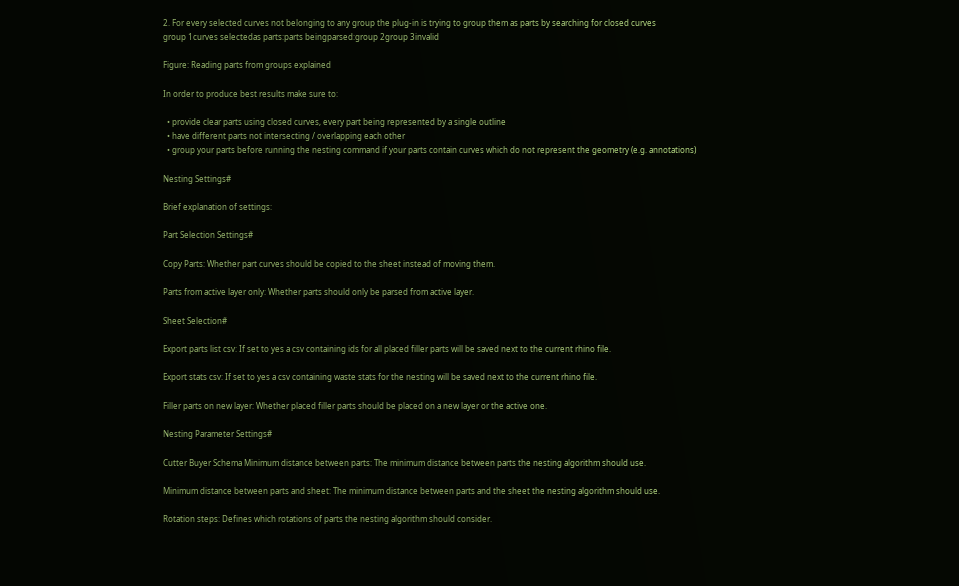2. For every selected curves not belonging to any group the plug-in is trying to group them as parts by searching for closed curves
group 1curves selectedas parts:parts beingparsed:group 2group 3invalid

Figure: Reading parts from groups explained

In order to produce best results make sure to:

  • provide clear parts using closed curves, every part being represented by a single outline
  • have different parts not intersecting / overlapping each other
  • group your parts before running the nesting command if your parts contain curves which do not represent the geometry (e.g. annotations)

Nesting Settings#

Brief explanation of settings:

Part Selection Settings#

Copy Parts: Whether part curves should be copied to the sheet instead of moving them.

Parts from active layer only: Whether parts should only be parsed from active layer.

Sheet Selection#

Export parts list csv: If set to yes a csv containing ids for all placed filler parts will be saved next to the current rhino file.

Export stats csv: If set to yes a csv containing waste stats for the nesting will be saved next to the current rhino file.

Filler parts on new layer: Whether placed filler parts should be placed on a new layer or the active one.

Nesting Parameter Settings#

Cutter Buyer Schema Minimum distance between parts: The minimum distance between parts the nesting algorithm should use.

Minimum distance between parts and sheet: The minimum distance between parts and the sheet the nesting algorithm should use.

Rotation steps: Defines which rotations of parts the nesting algorithm should consider.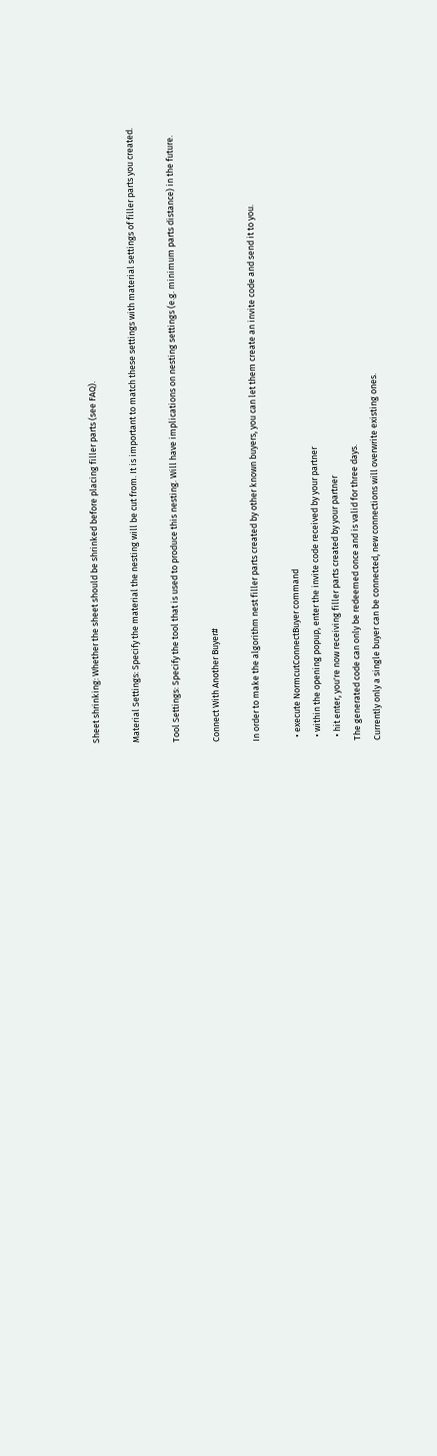Sheet shrinking: Whether the sheet should be shrinked before placing filler parts (see FAQ).

Material Settings: Specify the material the nesting will be cut from. It is important to match these settings with material settings of filler parts you created.

Tool Settings: Specify the tool that is used to produce this nesting. Will have implications on nesting settings (e.g. minimum parts distance) in the future.

Connect With Another Buyer#

In order to make the algorithm nest filler parts created by other known buyers, you can let them create an invite code and send it to you.

  • execute NormcutConnectBuyer command
  • within the opening popup, enter the invite code received by your partner
  • hit enter, you're now receiving filler parts created by your partner
The generated code can only be redeemed once and is valid for three days.
Currently only a single buyer can be connected, new connections will overwrite existing ones.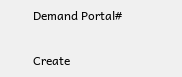Demand Portal#

Create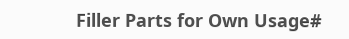Filler Parts for Own Usage#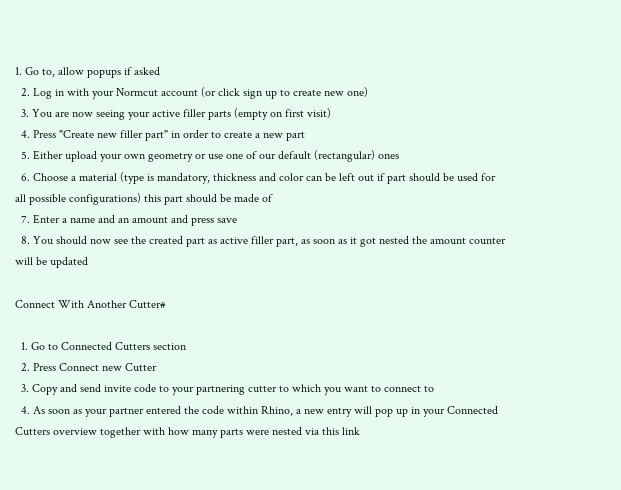1. Go to, allow popups if asked
  2. Log in with your Normcut account (or click sign up to create new one)
  3. You are now seeing your active filler parts (empty on first visit)
  4. Press "Create new filler part" in order to create a new part
  5. Either upload your own geometry or use one of our default (rectangular) ones
  6. Choose a material (type is mandatory, thickness and color can be left out if part should be used for all possible configurations) this part should be made of
  7. Enter a name and an amount and press save
  8. You should now see the created part as active filler part, as soon as it got nested the amount counter will be updated

Connect With Another Cutter#

  1. Go to Connected Cutters section
  2. Press Connect new Cutter
  3. Copy and send invite code to your partnering cutter to which you want to connect to
  4. As soon as your partner entered the code within Rhino, a new entry will pop up in your Connected Cutters overview together with how many parts were nested via this link